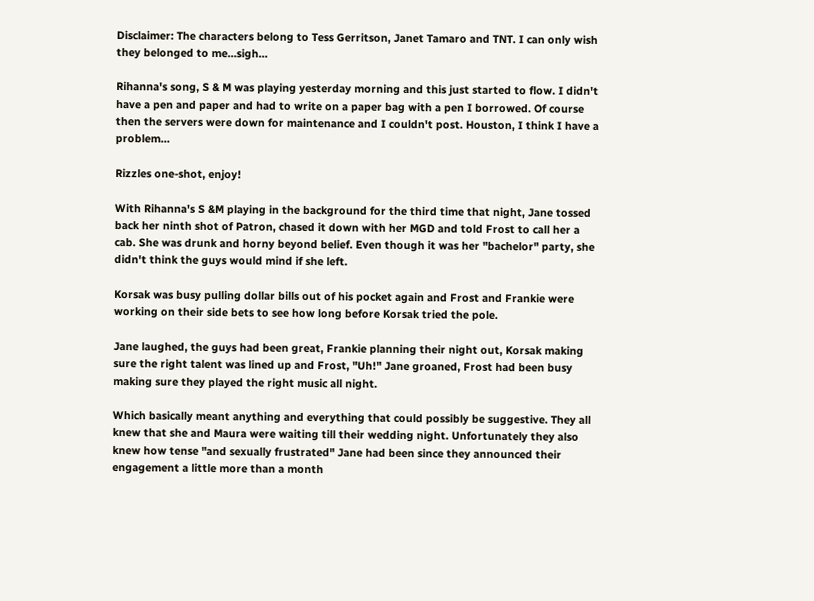Disclaimer: The characters belong to Tess Gerritson, Janet Tamaro and TNT. I can only wish they belonged to me…sigh…

Rihanna's song, S & M was playing yesterday morning and this just started to flow. I didn't have a pen and paper and had to write on a paper bag with a pen I borrowed. Of course then the servers were down for maintenance and I couldn't post. Houston, I think I have a problem…

Rizzles one-shot, enjoy!

With Rihanna's S &M playing in the background for the third time that night, Jane tossed back her ninth shot of Patron, chased it down with her MGD and told Frost to call her a cab. She was drunk and horny beyond belief. Even though it was her "bachelor" party, she didn't think the guys would mind if she left.

Korsak was busy pulling dollar bills out of his pocket again and Frost and Frankie were working on their side bets to see how long before Korsak tried the pole.

Jane laughed, the guys had been great, Frankie planning their night out, Korsak making sure the right talent was lined up and Frost, "Uh!" Jane groaned, Frost had been busy making sure they played the right music all night.

Which basically meant anything and everything that could possibly be suggestive. They all knew that she and Maura were waiting till their wedding night. Unfortunately they also knew how tense "and sexually frustrated" Jane had been since they announced their engagement a little more than a month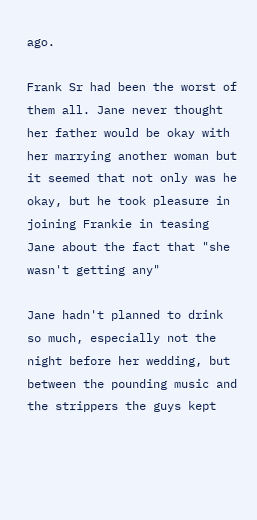ago.

Frank Sr had been the worst of them all. Jane never thought her father would be okay with her marrying another woman but it seemed that not only was he okay, but he took pleasure in joining Frankie in teasing Jane about the fact that "she wasn't getting any"

Jane hadn't planned to drink so much, especially not the night before her wedding, but between the pounding music and the strippers the guys kept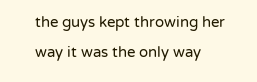the guys kept throwing her way it was the only way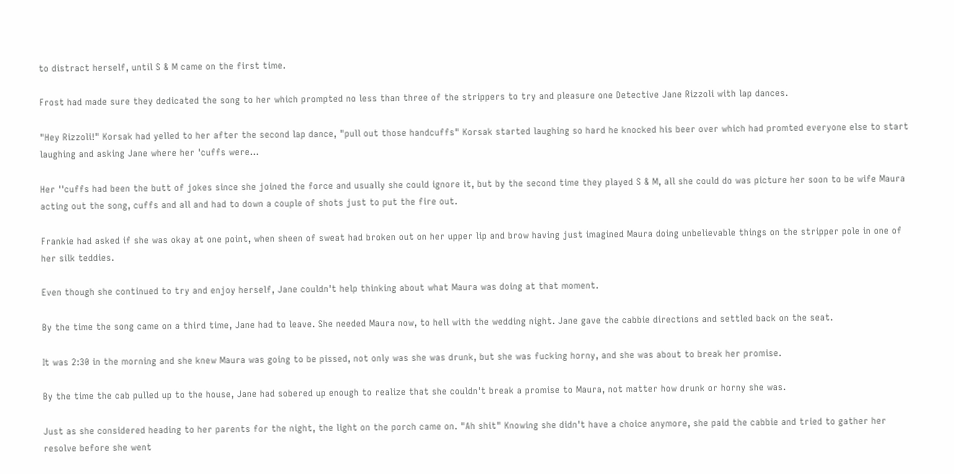to distract herself, until S & M came on the first time.

Frost had made sure they dedicated the song to her which prompted no less than three of the strippers to try and pleasure one Detective Jane Rizzoli with lap dances.

"Hey Rizzoli!" Korsak had yelled to her after the second lap dance, "pull out those handcuffs" Korsak started laughing so hard he knocked his beer over which had promted everyone else to start laughing and asking Jane where her 'cuffs were…

Her ''cuffs had been the butt of jokes since she joined the force and usually she could ignore it, but by the second time they played S & M, all she could do was picture her soon to be wife Maura acting out the song, cuffs and all and had to down a couple of shots just to put the fire out.

Frankie had asked if she was okay at one point, when sheen of sweat had broken out on her upper lip and brow having just imagined Maura doing unbelievable things on the stripper pole in one of her silk teddies.

Even though she continued to try and enjoy herself, Jane couldn't help thinking about what Maura was doing at that moment.

By the time the song came on a third time, Jane had to leave. She needed Maura now, to hell with the wedding night. Jane gave the cabbie directions and settled back on the seat.

It was 2:30 in the morning and she knew Maura was going to be pissed, not only was she was drunk, but she was fucking horny, and she was about to break her promise.

By the time the cab pulled up to the house, Jane had sobered up enough to realize that she couldn't break a promise to Maura, not matter how drunk or horny she was.

Just as she considered heading to her parents for the night, the light on the porch came on. "Ah shit" Knowing she didn't have a choice anymore, she paid the cabbie and tried to gather her resolve before she went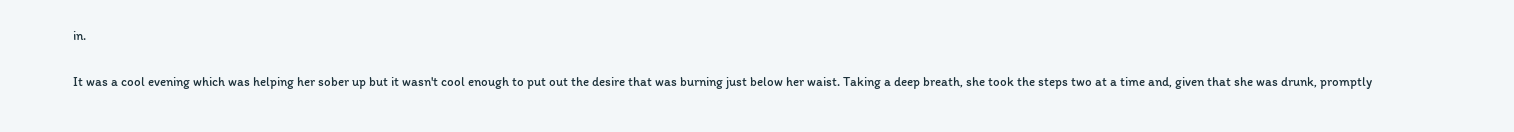in.

It was a cool evening which was helping her sober up but it wasn't cool enough to put out the desire that was burning just below her waist. Taking a deep breath, she took the steps two at a time and, given that she was drunk, promptly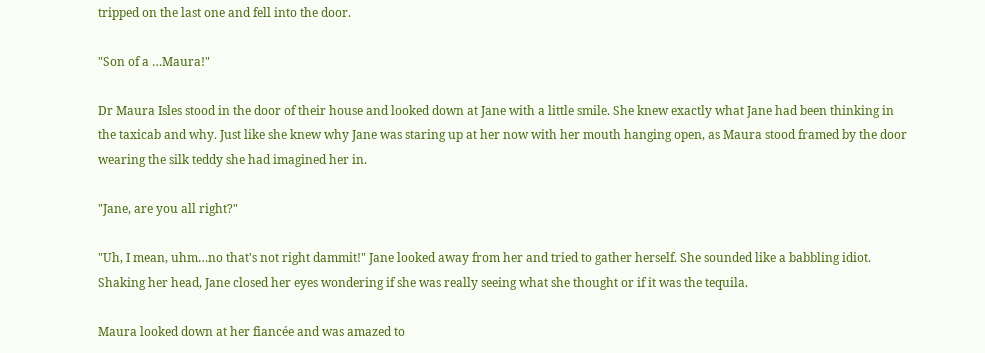tripped on the last one and fell into the door.

"Son of a …Maura!"

Dr Maura Isles stood in the door of their house and looked down at Jane with a little smile. She knew exactly what Jane had been thinking in the taxicab and why. Just like she knew why Jane was staring up at her now with her mouth hanging open, as Maura stood framed by the door wearing the silk teddy she had imagined her in.

"Jane, are you all right?"

"Uh, I mean, uhm…no that's not right dammit!" Jane looked away from her and tried to gather herself. She sounded like a babbling idiot. Shaking her head, Jane closed her eyes wondering if she was really seeing what she thought or if it was the tequila.

Maura looked down at her fiancée and was amazed to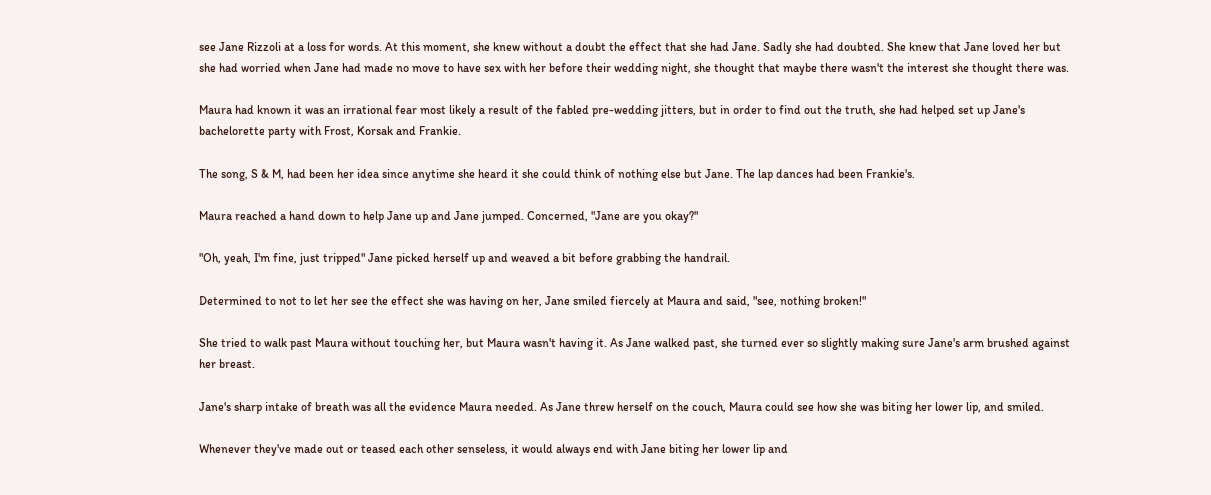see Jane Rizzoli at a loss for words. At this moment, she knew without a doubt the effect that she had Jane. Sadly she had doubted. She knew that Jane loved her but she had worried when Jane had made no move to have sex with her before their wedding night, she thought that maybe there wasn't the interest she thought there was.

Maura had known it was an irrational fear most likely a result of the fabled pre-wedding jitters, but in order to find out the truth, she had helped set up Jane's bachelorette party with Frost, Korsak and Frankie.

The song, S & M, had been her idea since anytime she heard it she could think of nothing else but Jane. The lap dances had been Frankie's.

Maura reached a hand down to help Jane up and Jane jumped. Concerned, "Jane are you okay?"

"Oh, yeah, I'm fine, just tripped" Jane picked herself up and weaved a bit before grabbing the handrail.

Determined to not to let her see the effect she was having on her, Jane smiled fiercely at Maura and said, "see, nothing broken!"

She tried to walk past Maura without touching her, but Maura wasn't having it. As Jane walked past, she turned ever so slightly making sure Jane's arm brushed against her breast.

Jane's sharp intake of breath was all the evidence Maura needed. As Jane threw herself on the couch, Maura could see how she was biting her lower lip, and smiled.

Whenever they've made out or teased each other senseless, it would always end with Jane biting her lower lip and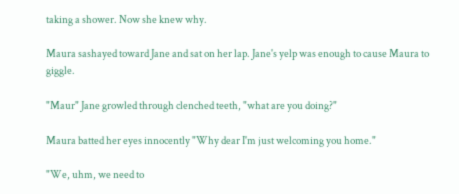taking a shower. Now she knew why.

Maura sashayed toward Jane and sat on her lap. Jane's yelp was enough to cause Maura to giggle.

"Maur" Jane growled through clenched teeth, "what are you doing?"

Maura batted her eyes innocently "Why dear I'm just welcoming you home."

"We, uhm, we need to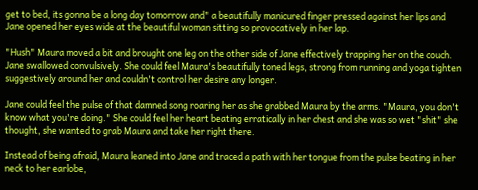get to bed, its gonna be a long day tomorrow and" a beautifully manicured finger pressed against her lips and Jane opened her eyes wide at the beautiful woman sitting so provocatively in her lap.

"Hush" Maura moved a bit and brought one leg on the other side of Jane effectively trapping her on the couch. Jane swallowed convulsively. She could feel Maura's beautifully toned legs, strong from running and yoga tighten suggestively around her and couldn't control her desire any longer.

Jane could feel the pulse of that damned song roaring her as she grabbed Maura by the arms. "Maura, you don't know what you're doing." She could feel her heart beating erratically in her chest and she was so wet "shit" she thought, she wanted to grab Maura and take her right there.

Instead of being afraid, Maura leaned into Jane and traced a path with her tongue from the pulse beating in her neck to her earlobe,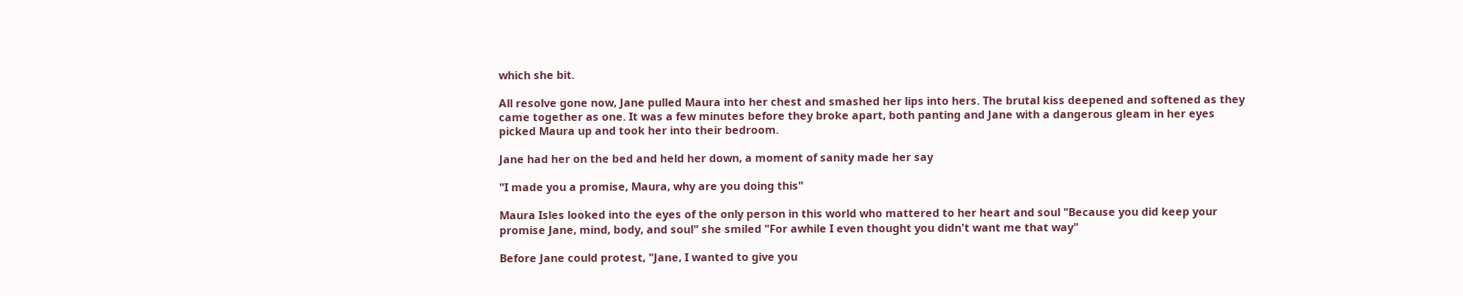which she bit.

All resolve gone now, Jane pulled Maura into her chest and smashed her lips into hers. The brutal kiss deepened and softened as they came together as one. It was a few minutes before they broke apart, both panting and Jane with a dangerous gleam in her eyes picked Maura up and took her into their bedroom.

Jane had her on the bed and held her down, a moment of sanity made her say

"I made you a promise, Maura, why are you doing this"

Maura Isles looked into the eyes of the only person in this world who mattered to her heart and soul "Because you did keep your promise Jane, mind, body, and soul" she smiled "For awhile I even thought you didn't want me that way"

Before Jane could protest, "Jane, I wanted to give you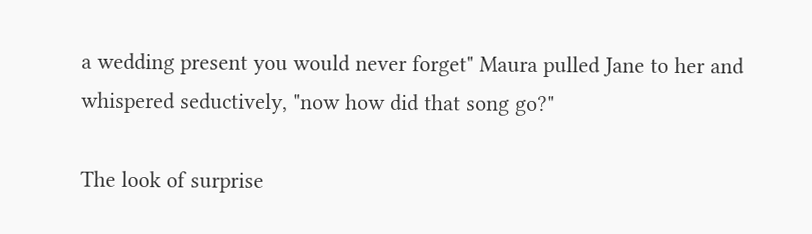a wedding present you would never forget" Maura pulled Jane to her and whispered seductively, "now how did that song go?"

The look of surprise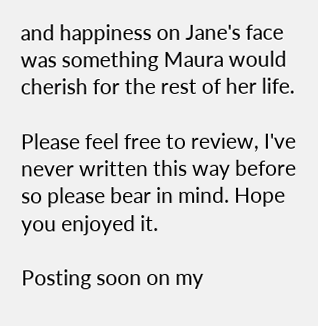and happiness on Jane's face was something Maura would cherish for the rest of her life.

Please feel free to review, I've never written this way before so please bear in mind. Hope you enjoyed it.

Posting soon on my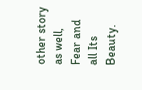other story as well, Fear and all Its Beauty.